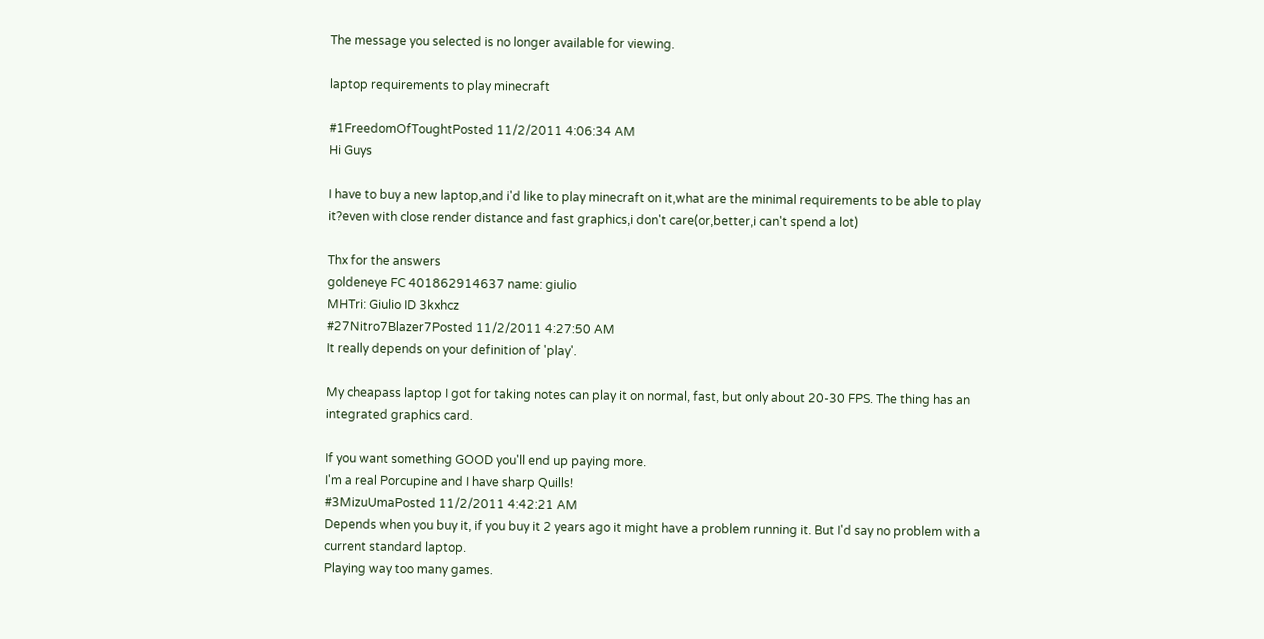The message you selected is no longer available for viewing.

laptop requirements to play minecraft

#1FreedomOfToughtPosted 11/2/2011 4:06:34 AM
Hi Guys

I have to buy a new laptop,and i'd like to play minecraft on it,what are the minimal requirements to be able to play it?even with close render distance and fast graphics,i don't care(or,better,i can't spend a lot)

Thx for the answers
goldeneye FC 401862914637 name: giulio
MHTri: Giulio ID 3kxhcz
#27Nitro7Blazer7Posted 11/2/2011 4:27:50 AM
It really depends on your definition of 'play'.

My cheapass laptop I got for taking notes can play it on normal, fast, but only about 20-30 FPS. The thing has an integrated graphics card.

If you want something GOOD you'll end up paying more.
I'm a real Porcupine and I have sharp Quills!
#3MizuUmaPosted 11/2/2011 4:42:21 AM
Depends when you buy it, if you buy it 2 years ago it might have a problem running it. But I'd say no problem with a current standard laptop.
Playing way too many games.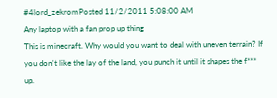#4lord_zekromPosted 11/2/2011 5:08:00 AM
Any laptop with a fan prop up thing
This is minecraft. Why would you want to deal with uneven terrain? If you don't like the lay of the land, you punch it until it shapes the f*** up.